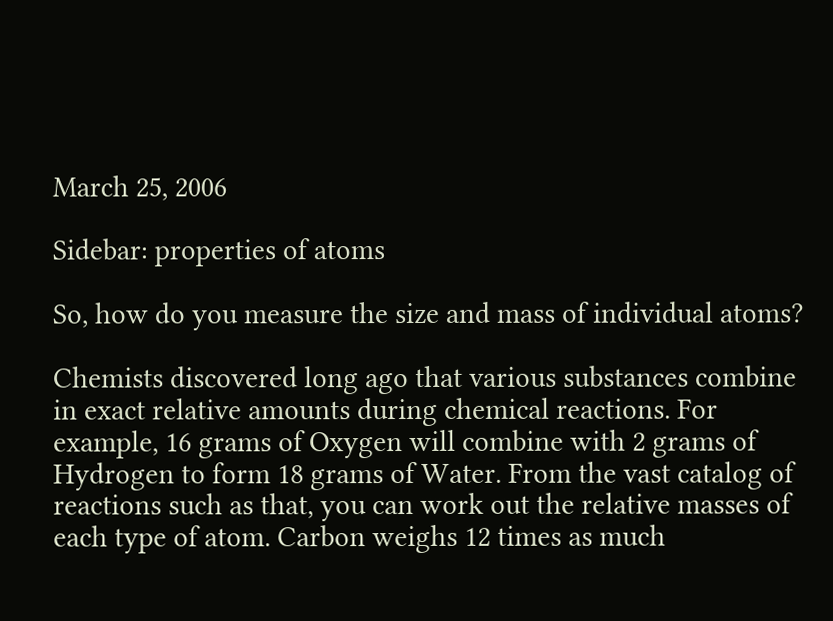March 25, 2006

Sidebar: properties of atoms

So, how do you measure the size and mass of individual atoms?

Chemists discovered long ago that various substances combine in exact relative amounts during chemical reactions. For example, 16 grams of Oxygen will combine with 2 grams of Hydrogen to form 18 grams of Water. From the vast catalog of reactions such as that, you can work out the relative masses of each type of atom. Carbon weighs 12 times as much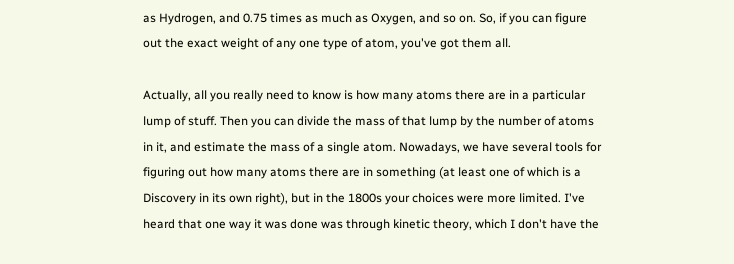as Hydrogen, and 0.75 times as much as Oxygen, and so on. So, if you can figure out the exact weight of any one type of atom, you've got them all.

Actually, all you really need to know is how many atoms there are in a particular lump of stuff. Then you can divide the mass of that lump by the number of atoms in it, and estimate the mass of a single atom. Nowadays, we have several tools for figuring out how many atoms there are in something (at least one of which is a Discovery in its own right), but in the 1800s your choices were more limited. I've heard that one way it was done was through kinetic theory, which I don't have the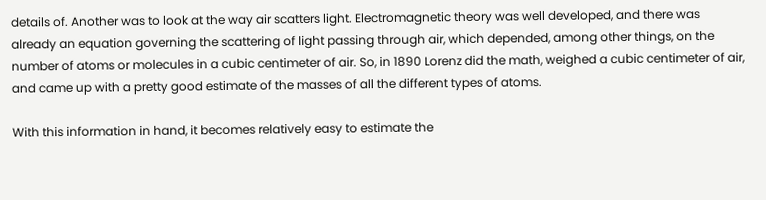details of. Another was to look at the way air scatters light. Electromagnetic theory was well developed, and there was already an equation governing the scattering of light passing through air, which depended, among other things, on the number of atoms or molecules in a cubic centimeter of air. So, in 1890 Lorenz did the math, weighed a cubic centimeter of air, and came up with a pretty good estimate of the masses of all the different types of atoms.

With this information in hand, it becomes relatively easy to estimate the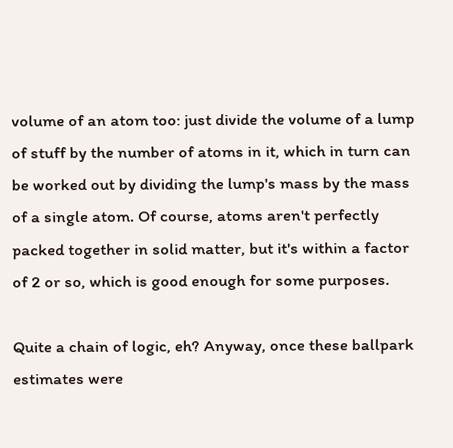volume of an atom too: just divide the volume of a lump of stuff by the number of atoms in it, which in turn can be worked out by dividing the lump's mass by the mass of a single atom. Of course, atoms aren't perfectly packed together in solid matter, but it's within a factor of 2 or so, which is good enough for some purposes.

Quite a chain of logic, eh? Anyway, once these ballpark estimates were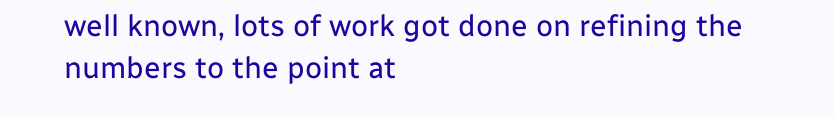well known, lots of work got done on refining the numbers to the point at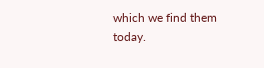which we find them today.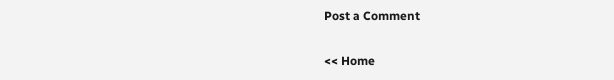Post a Comment

<< Home